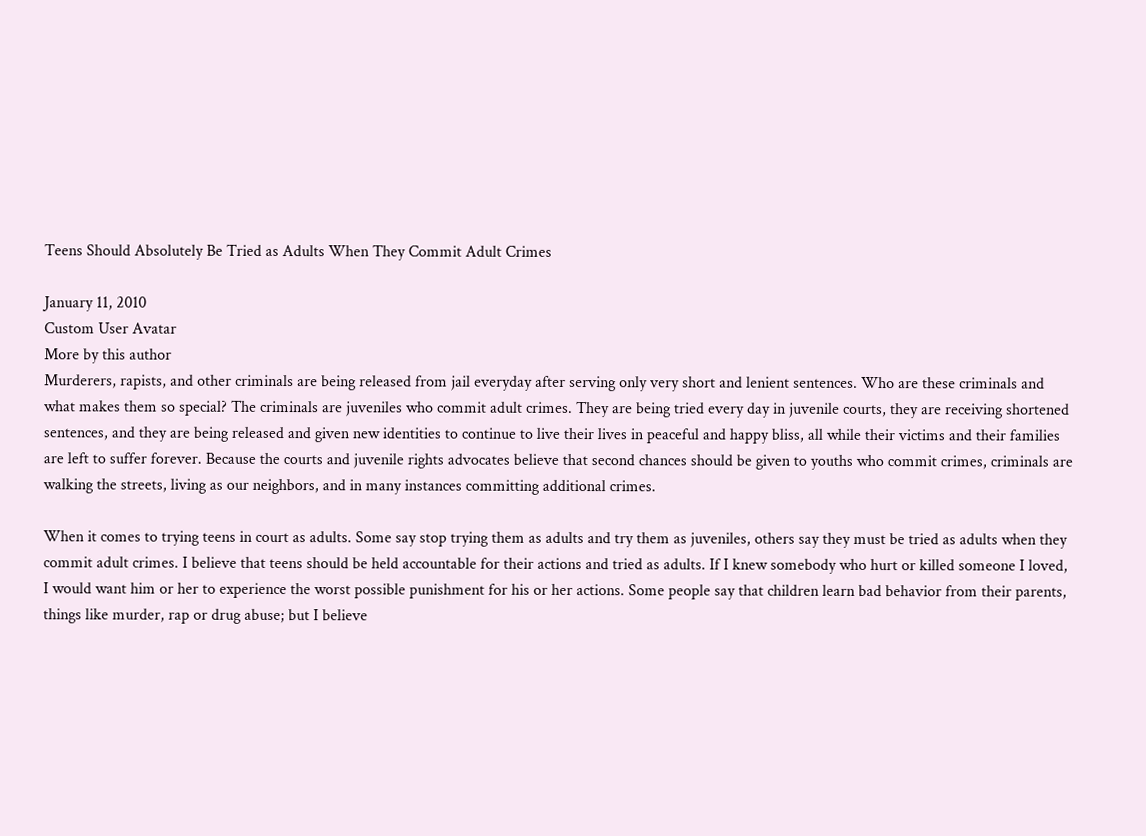Teens Should Absolutely Be Tried as Adults When They Commit Adult Crimes

January 11, 2010
Custom User Avatar
More by this author
Murderers, rapists, and other criminals are being released from jail everyday after serving only very short and lenient sentences. Who are these criminals and what makes them so special? The criminals are juveniles who commit adult crimes. They are being tried every day in juvenile courts, they are receiving shortened sentences, and they are being released and given new identities to continue to live their lives in peaceful and happy bliss, all while their victims and their families are left to suffer forever. Because the courts and juvenile rights advocates believe that second chances should be given to youths who commit crimes, criminals are walking the streets, living as our neighbors, and in many instances committing additional crimes.

When it comes to trying teens in court as adults. Some say stop trying them as adults and try them as juveniles, others say they must be tried as adults when they commit adult crimes. I believe that teens should be held accountable for their actions and tried as adults. If I knew somebody who hurt or killed someone I loved, I would want him or her to experience the worst possible punishment for his or her actions. Some people say that children learn bad behavior from their parents, things like murder, rap or drug abuse; but I believe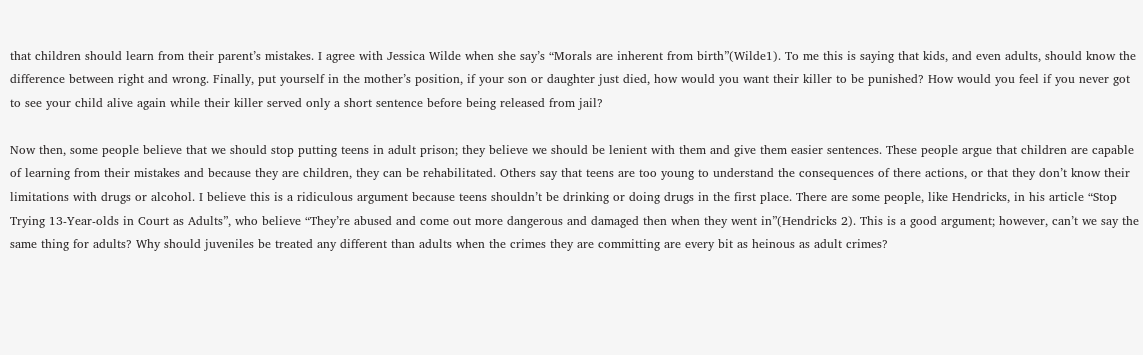that children should learn from their parent’s mistakes. I agree with Jessica Wilde when she say’s “Morals are inherent from birth”(Wilde1). To me this is saying that kids, and even adults, should know the difference between right and wrong. Finally, put yourself in the mother’s position, if your son or daughter just died, how would you want their killer to be punished? How would you feel if you never got to see your child alive again while their killer served only a short sentence before being released from jail?

Now then, some people believe that we should stop putting teens in adult prison; they believe we should be lenient with them and give them easier sentences. These people argue that children are capable of learning from their mistakes and because they are children, they can be rehabilitated. Others say that teens are too young to understand the consequences of there actions, or that they don’t know their limitations with drugs or alcohol. I believe this is a ridiculous argument because teens shouldn’t be drinking or doing drugs in the first place. There are some people, like Hendricks, in his article “Stop Trying 13-Year-olds in Court as Adults”, who believe “They’re abused and come out more dangerous and damaged then when they went in”(Hendricks 2). This is a good argument; however, can’t we say the same thing for adults? Why should juveniles be treated any different than adults when the crimes they are committing are every bit as heinous as adult crimes?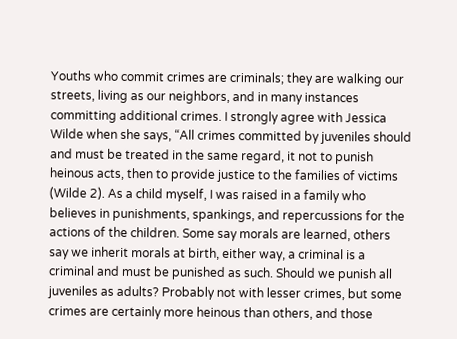Youths who commit crimes are criminals; they are walking our streets, living as our neighbors, and in many instances committing additional crimes. I strongly agree with Jessica Wilde when she says, “All crimes committed by juveniles should and must be treated in the same regard, it not to punish heinous acts, then to provide justice to the families of victims (Wilde 2). As a child myself, I was raised in a family who believes in punishments, spankings, and repercussions for the actions of the children. Some say morals are learned, others say we inherit morals at birth, either way, a criminal is a criminal and must be punished as such. Should we punish all juveniles as adults? Probably not with lesser crimes, but some crimes are certainly more heinous than others, and those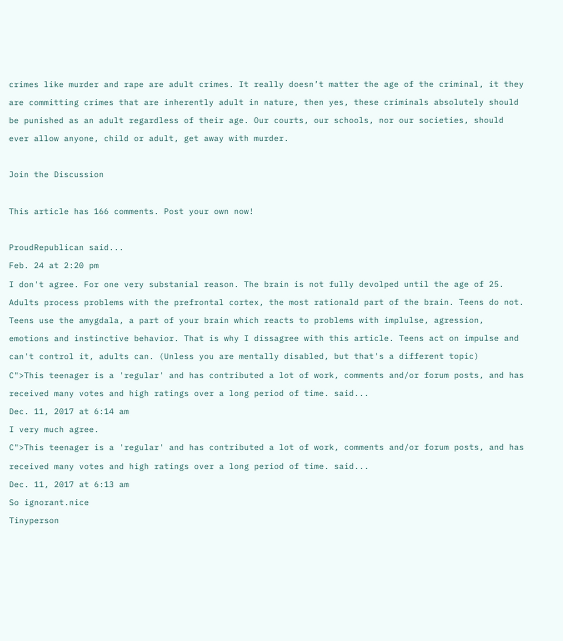crimes like murder and rape are adult crimes. It really doesn’t matter the age of the criminal, it they are committing crimes that are inherently adult in nature, then yes, these criminals absolutely should be punished as an adult regardless of their age. Our courts, our schools, nor our societies, should ever allow anyone, child or adult, get away with murder.

Join the Discussion

This article has 166 comments. Post your own now!

ProudRepublican said...
Feb. 24 at 2:20 pm
I don't agree. For one very substanial reason. The brain is not fully devolped until the age of 25. Adults process problems with the prefrontal cortex, the most rationald part of the brain. Teens do not. Teens use the amygdala, a part of your brain which reacts to problems with implulse, agression, emotions and instinctive behavior. That is why I dissagree with this article. Teens act on impulse and can't control it, adults can. (Unless you are mentally disabled, but that's a different topic)
C">This teenager is a 'regular' and has contributed a lot of work, comments and/or forum posts, and has received many votes and high ratings over a long period of time. said...
Dec. 11, 2017 at 6:14 am
I very much agree.
C">This teenager is a 'regular' and has contributed a lot of work, comments and/or forum posts, and has received many votes and high ratings over a long period of time. said...
Dec. 11, 2017 at 6:13 am
So ignorant.nice
Tinyperson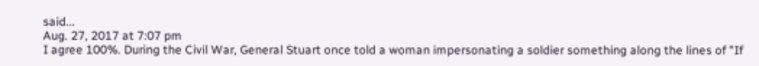said...
Aug. 27, 2017 at 7:07 pm
I agree 100%. During the Civil War, General Stuart once told a woman impersonating a soldier something along the lines of "If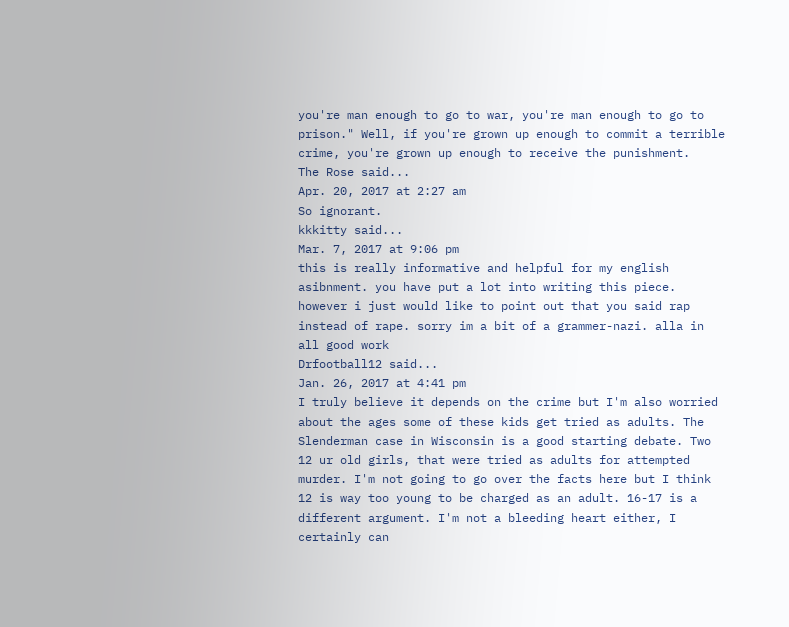you're man enough to go to war, you're man enough to go to prison." Well, if you're grown up enough to commit a terrible crime, you're grown up enough to receive the punishment.
The Rose said...
Apr. 20, 2017 at 2:27 am
So ignorant.
kkkitty said...
Mar. 7, 2017 at 9:06 pm
this is really informative and helpful for my english asibnment. you have put a lot into writing this piece. however i just would like to point out that you said rap instead of rape. sorry im a bit of a grammer-nazi. alla in all good work
Drfootball12 said...
Jan. 26, 2017 at 4:41 pm
I truly believe it depends on the crime but I'm also worried about the ages some of these kids get tried as adults. The Slenderman case in Wisconsin is a good starting debate. Two 12 ur old girls, that were tried as adults for attempted murder. I'm not going to go over the facts here but I think 12 is way too young to be charged as an adult. 16-17 is a different argument. I'm not a bleeding heart either, I certainly can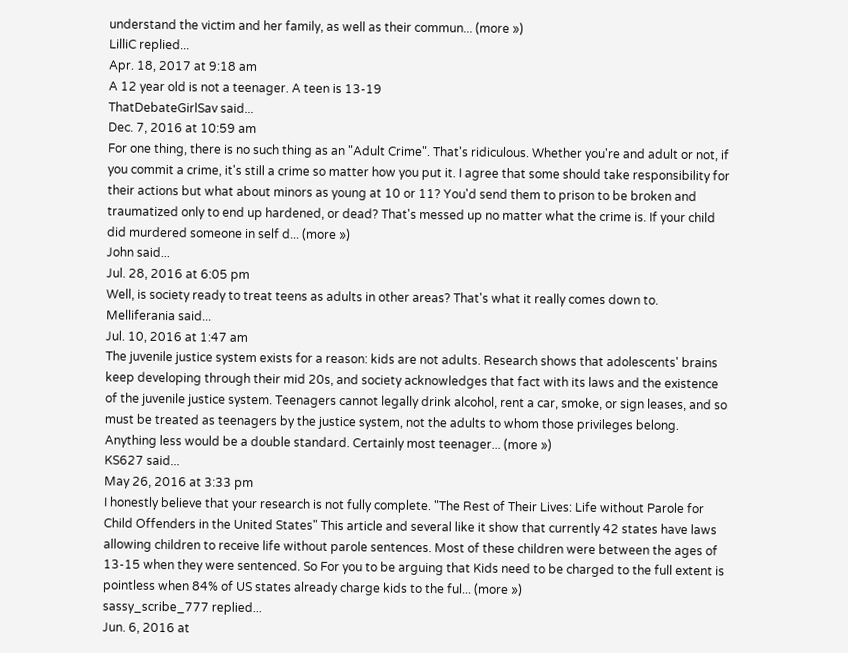understand the victim and her family, as well as their commun... (more »)
LilliC replied...
Apr. 18, 2017 at 9:18 am
A 12 year old is not a teenager. A teen is 13-19
ThatDebateGirlSav said...
Dec. 7, 2016 at 10:59 am
For one thing, there is no such thing as an "Adult Crime". That's ridiculous. Whether you're and adult or not, if you commit a crime, it's still a crime so matter how you put it. I agree that some should take responsibility for their actions but what about minors as young at 10 or 11? You'd send them to prison to be broken and traumatized only to end up hardened, or dead? That's messed up no matter what the crime is. If your child did murdered someone in self d... (more »)
John said...
Jul. 28, 2016 at 6:05 pm
Well, is society ready to treat teens as adults in other areas? That's what it really comes down to.
Melliferania said...
Jul. 10, 2016 at 1:47 am
The juvenile justice system exists for a reason: kids are not adults. Research shows that adolescents' brains keep developing through their mid 20s, and society acknowledges that fact with its laws and the existence of the juvenile justice system. Teenagers cannot legally drink alcohol, rent a car, smoke, or sign leases, and so must be treated as teenagers by the justice system, not the adults to whom those privileges belong. Anything less would be a double standard. Certainly most teenager... (more »)
KS627 said...
May 26, 2016 at 3:33 pm
I honestly believe that your research is not fully complete. "The Rest of Their Lives: Life without Parole for Child Offenders in the United States" This article and several like it show that currently 42 states have laws allowing children to receive life without parole sentences. Most of these children were between the ages of 13-15 when they were sentenced. So For you to be arguing that Kids need to be charged to the full extent is pointless when 84% of US states already charge kids to the ful... (more »)
sassy_scribe_777 replied...
Jun. 6, 2016 at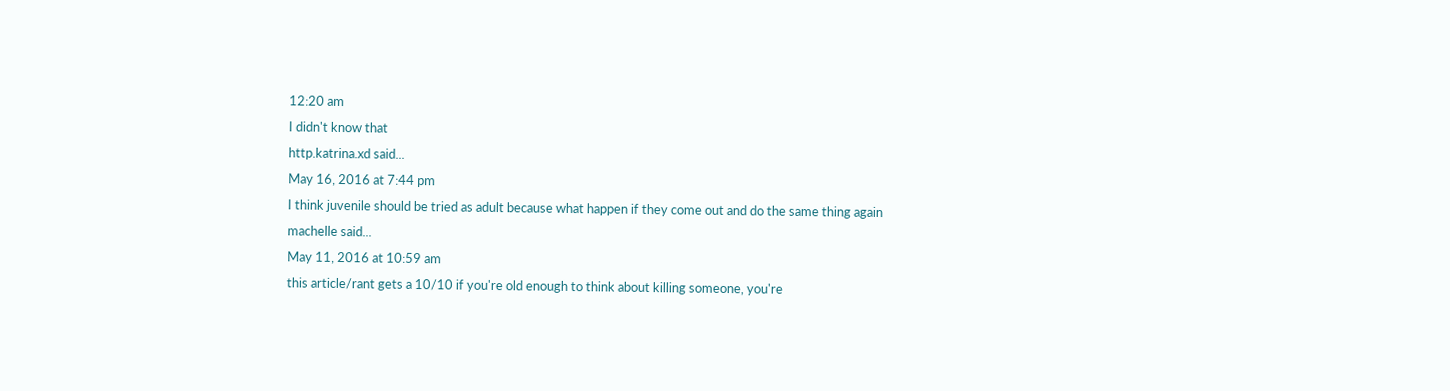12:20 am
I didn't know that
http.katrina.xd said...
May 16, 2016 at 7:44 pm
I think juvenile should be tried as adult because what happen if they come out and do the same thing again
machelle said...
May 11, 2016 at 10:59 am
this article/rant gets a 10/10 if you're old enough to think about killing someone, you're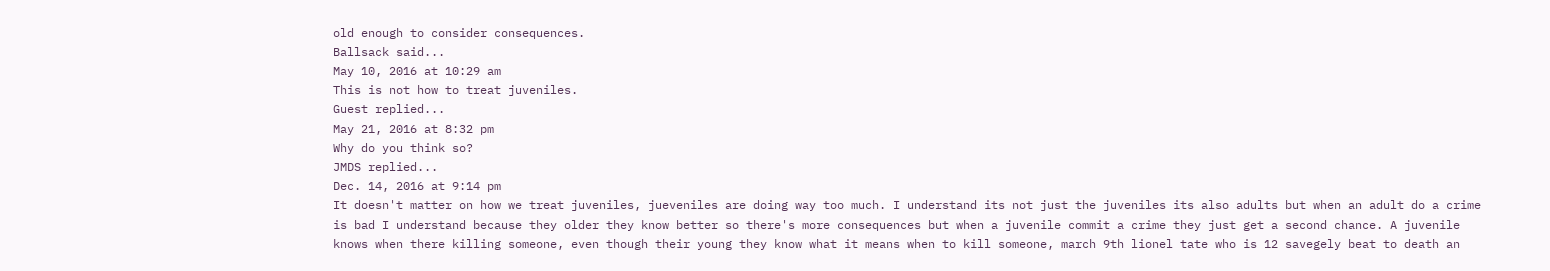old enough to consider consequences.
Ballsack said...
May 10, 2016 at 10:29 am
This is not how to treat juveniles.
Guest replied...
May 21, 2016 at 8:32 pm
Why do you think so?
JMDS replied...
Dec. 14, 2016 at 9:14 pm
It doesn't matter on how we treat juveniles, jueveniles are doing way too much. I understand its not just the juveniles its also adults but when an adult do a crime is bad I understand because they older they know better so there's more consequences but when a juvenile commit a crime they just get a second chance. A juvenile knows when there killing someone, even though their young they know what it means when to kill someone, march 9th lionel tate who is 12 savegely beat to death an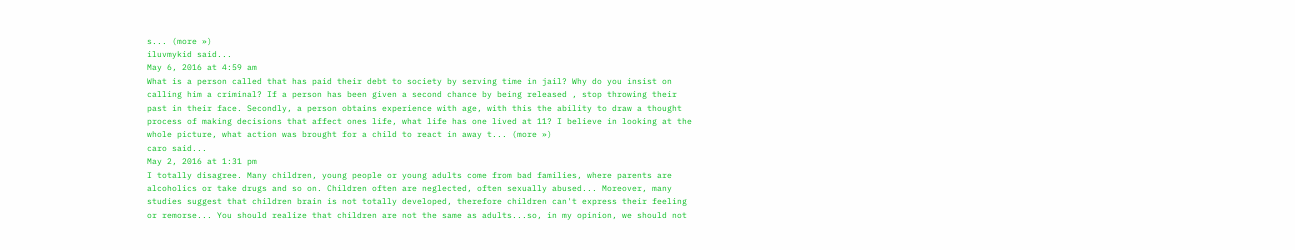s... (more »)
iluvmykid said...
May 6, 2016 at 4:59 am
What is a person called that has paid their debt to society by serving time in jail? Why do you insist on calling him a criminal? If a person has been given a second chance by being released , stop throwing their past in their face. Secondly, a person obtains experience with age, with this the ability to draw a thought process of making decisions that affect ones life, what life has one lived at 11? I believe in looking at the whole picture, what action was brought for a child to react in away t... (more »)
caro said...
May 2, 2016 at 1:31 pm
I totally disagree. Many children, young people or young adults come from bad families, where parents are alcoholics or take drugs and so on. Children often are neglected, often sexually abused... Moreover, many studies suggest that children brain is not totally developed, therefore children can't express their feeling or remorse... You should realize that children are not the same as adults...so, in my opinion, we should not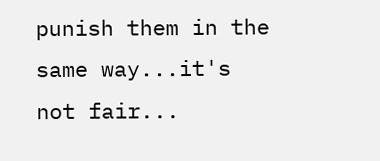punish them in the same way...it's not fair...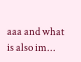aaa and what is also im...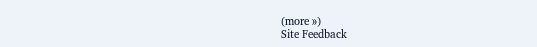(more »)
Site Feedback